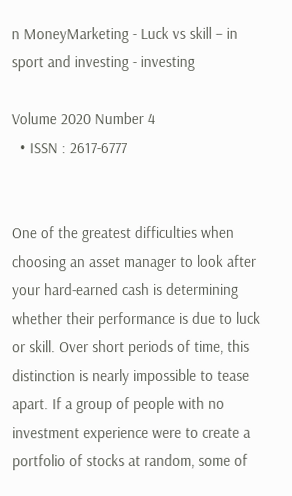n MoneyMarketing - Luck vs skill – in sport and investing - investing

Volume 2020 Number 4
  • ISSN : 2617-6777


One of the greatest difficulties when choosing an asset manager to look after your hard-earned cash is determining whether their performance is due to luck or skill. Over short periods of time, this distinction is nearly impossible to tease apart. If a group of people with no investment experience were to create a portfolio of stocks at random, some of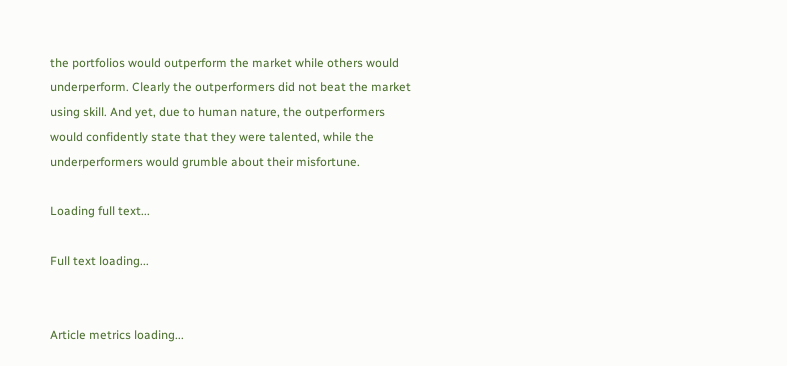the portfolios would outperform the market while others would underperform. Clearly the outperformers did not beat the market using skill. And yet, due to human nature, the outperformers would confidently state that they were talented, while the underperformers would grumble about their misfortune.

Loading full text...

Full text loading...


Article metrics loading...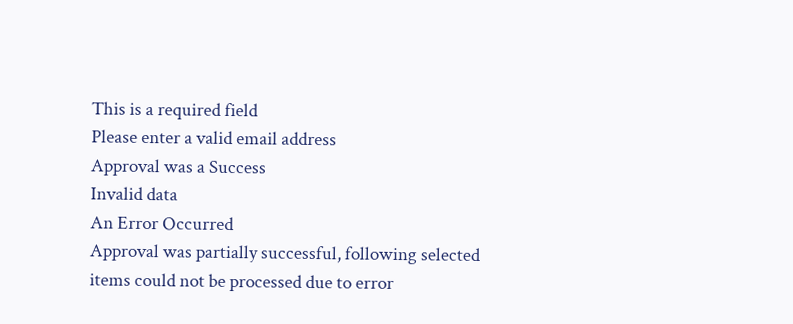This is a required field
Please enter a valid email address
Approval was a Success
Invalid data
An Error Occurred
Approval was partially successful, following selected items could not be processed due to error